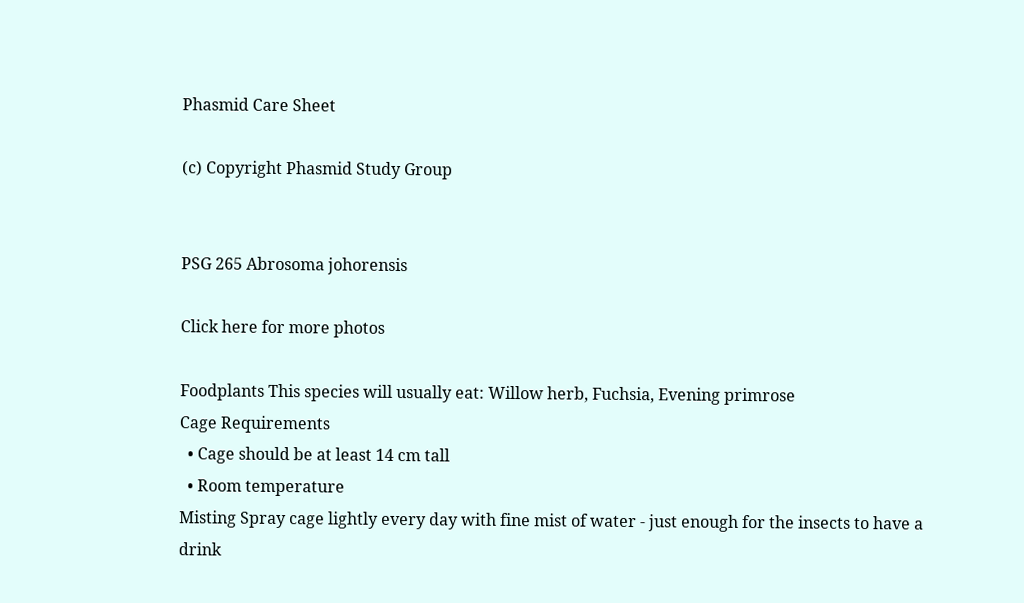Phasmid Care Sheet

(c) Copyright Phasmid Study Group


PSG 265 Abrosoma johorensis

Click here for more photos

Foodplants This species will usually eat: Willow herb, Fuchsia, Evening primrose
Cage Requirements
  • Cage should be at least 14 cm tall
  • Room temperature
Misting Spray cage lightly every day with fine mist of water - just enough for the insects to have a drink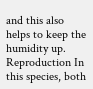and this also helps to keep the humidity up.
Reproduction In this species, both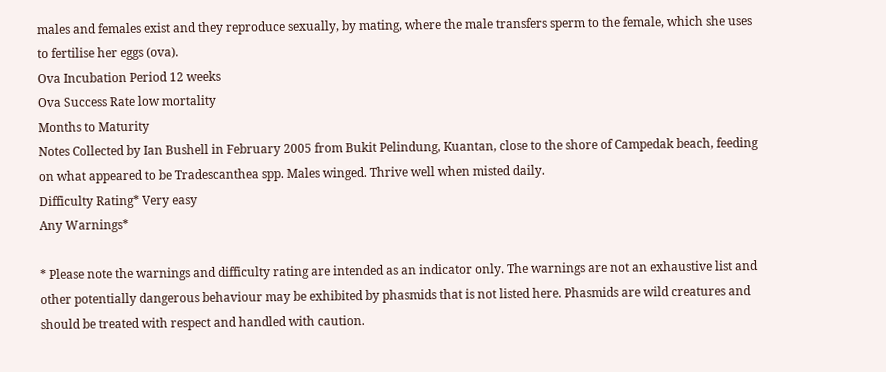males and females exist and they reproduce sexually, by mating, where the male transfers sperm to the female, which she uses to fertilise her eggs (ova).
Ova Incubation Period 12 weeks
Ova Success Rate low mortality
Months to Maturity
Notes Collected by Ian Bushell in February 2005 from Bukit Pelindung, Kuantan, close to the shore of Campedak beach, feeding on what appeared to be Tradescanthea spp. Males winged. Thrive well when misted daily.
Difficulty Rating* Very easy
Any Warnings*

* Please note the warnings and difficulty rating are intended as an indicator only. The warnings are not an exhaustive list and other potentially dangerous behaviour may be exhibited by phasmids that is not listed here. Phasmids are wild creatures and should be treated with respect and handled with caution.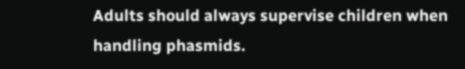Adults should always supervise children when handling phasmids.